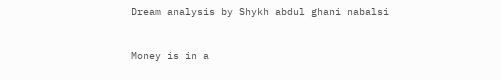Dream analysis by Shykh abdul ghani nabalsi



Money is in a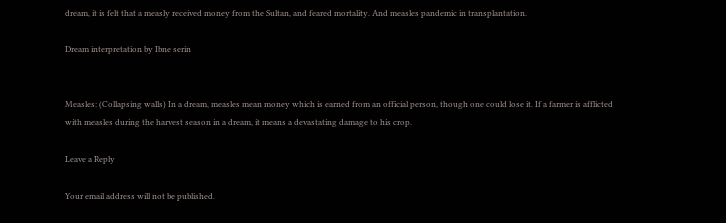dream, it is felt that a measly received money from the Sultan, and feared mortality. And measles pandemic in transplantation.

Dream interpretation by Ibne serin


Measles: (Collapsing walls) In a dream, measles mean money which is earned from an official person, though one could lose it. If a farmer is afflicted with measles during the harvest season in a dream, it means a devastating damage to his crop.

Leave a Reply

Your email address will not be published.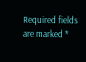Required fields are marked *